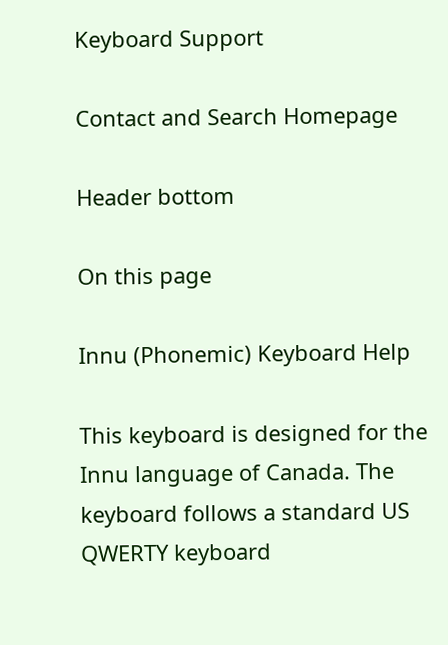Keyboard Support

Contact and Search Homepage

Header bottom

On this page

Innu (Phonemic) Keyboard Help

This keyboard is designed for the Innu language of Canada. The keyboard follows a standard US QWERTY keyboard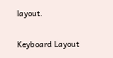layout.

Keyboard Layout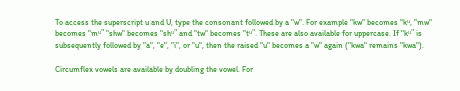To access the superscript u and U, type the consonant followed by a "w". For example "kw" becomes "kᵘ, "mw" becomes "mᵘ" "shw" becomes "shᵘ" and "tw" becomes "tᵘ". These are also available for uppercase. If "kᵘ" is subsequently followed by "a", "e", "i", or "u", then the raised "u" becomes a "w" again ("kwa" remains "kwa").

Circumflex vowels are available by doubling the vowel. For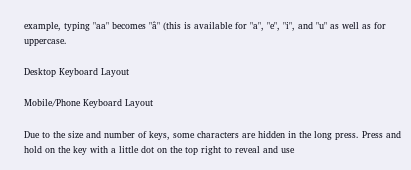example, typing "aa" becomes "â" (this is available for "a", "e", "i", and "u" as well as for uppercase.

Desktop Keyboard Layout

Mobile/Phone Keyboard Layout

Due to the size and number of keys, some characters are hidden in the long press. Press and hold on the key with a little dot on the top right to reveal and use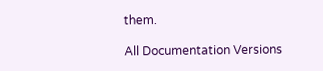them.

All Documentation Versions